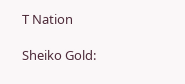T Nation

Sheiko Gold: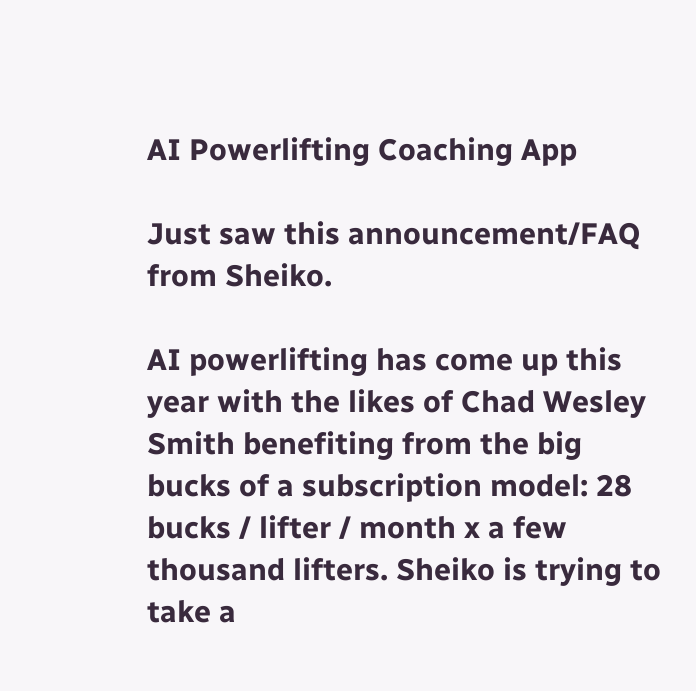AI Powerlifting Coaching App

Just saw this announcement/FAQ from Sheiko.

AI powerlifting has come up this year with the likes of Chad Wesley Smith benefiting from the big bucks of a subscription model: 28 bucks / lifter / month x a few thousand lifters. Sheiko is trying to take a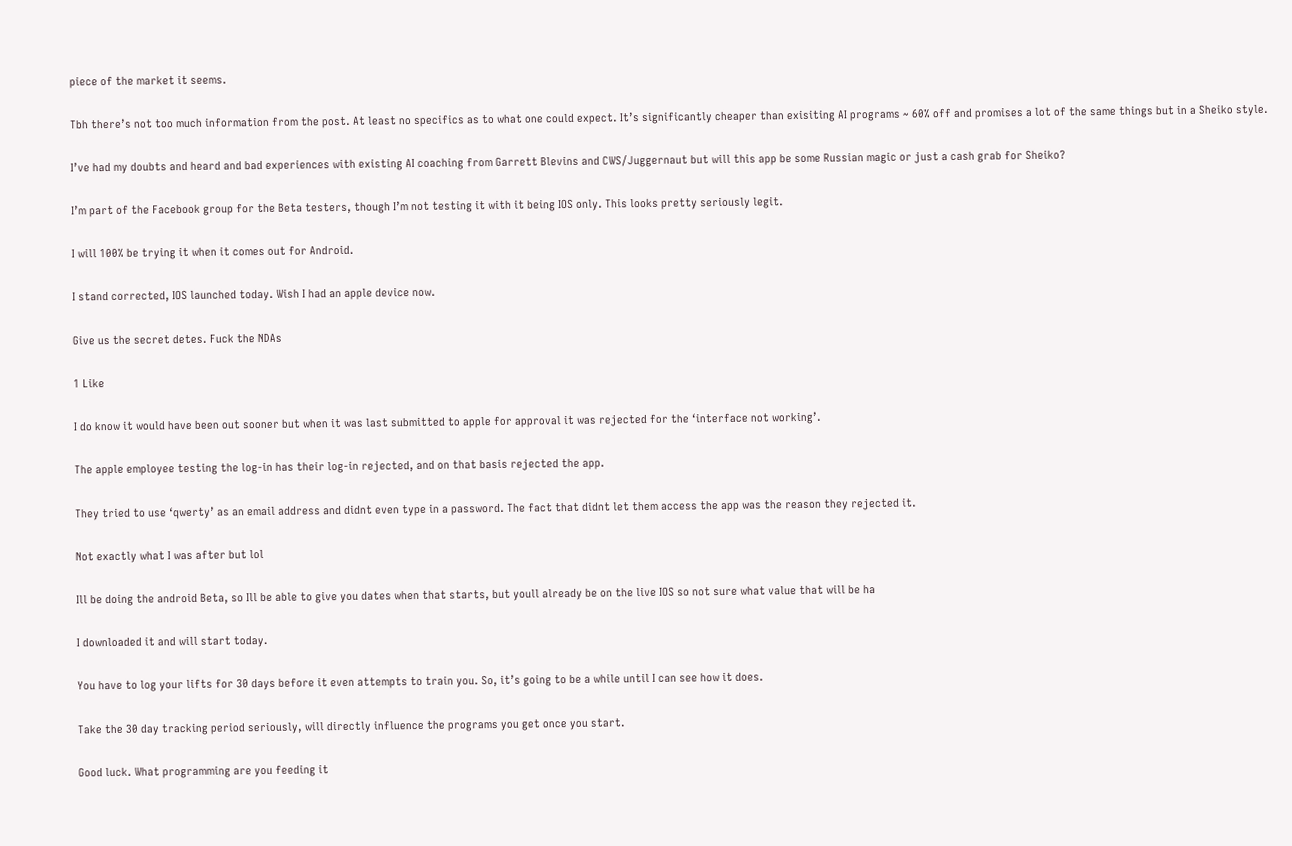piece of the market it seems.

Tbh there’s not too much information from the post. At least no specifics as to what one could expect. It’s significantly cheaper than exisiting AI programs ~ 60% off and promises a lot of the same things but in a Sheiko style.

I’ve had my doubts and heard and bad experiences with existing AI coaching from Garrett Blevins and CWS/Juggernaut but will this app be some Russian magic or just a cash grab for Sheiko?

I’m part of the Facebook group for the Beta testers, though I’m not testing it with it being IOS only. This looks pretty seriously legit.

I will 100% be trying it when it comes out for Android.

I stand corrected, IOS launched today. Wish I had an apple device now.

Give us the secret detes. Fuck the NDAs

1 Like

I do know it would have been out sooner but when it was last submitted to apple for approval it was rejected for the ‘interface not working’.

The apple employee testing the log-in has their log-in rejected, and on that basis rejected the app.

They tried to use ‘qwerty’ as an email address and didnt even type in a password. The fact that didnt let them access the app was the reason they rejected it.

Not exactly what I was after but lol

Ill be doing the android Beta, so Ill be able to give you dates when that starts, but youll already be on the live IOS so not sure what value that will be ha

I downloaded it and will start today.

You have to log your lifts for 30 days before it even attempts to train you. So, it’s going to be a while until I can see how it does.

Take the 30 day tracking period seriously, will directly influence the programs you get once you start.

Good luck. What programming are you feeding it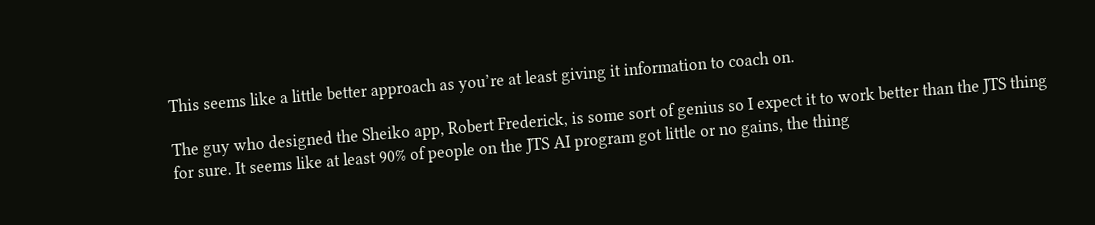This seems like a little better approach as you’re at least giving it information to coach on.

The guy who designed the Sheiko app, Robert Frederick, is some sort of genius so I expect it to work better than the JTS thing for sure. It seems like at least 90% of people on the JTS AI program got little or no gains, the thing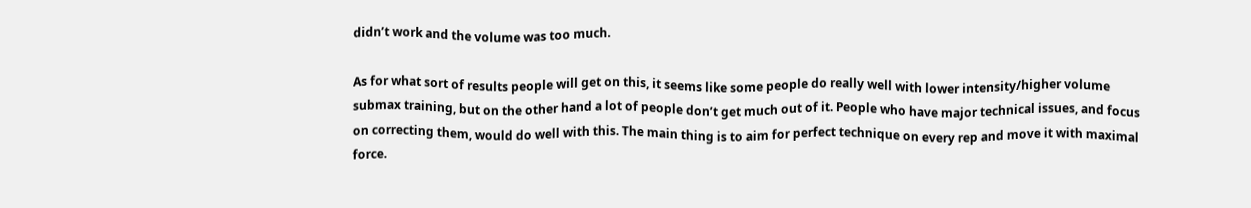didn’t work and the volume was too much.

As for what sort of results people will get on this, it seems like some people do really well with lower intensity/higher volume submax training, but on the other hand a lot of people don’t get much out of it. People who have major technical issues, and focus on correcting them, would do well with this. The main thing is to aim for perfect technique on every rep and move it with maximal force.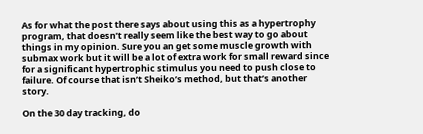As for what the post there says about using this as a hypertrophy program, that doesn’t really seem like the best way to go about things in my opinion. Sure you an get some muscle growth with submax work but it will be a lot of extra work for small reward since for a significant hypertrophic stimulus you need to push close to failure. Of course that isn’t Sheiko’s method, but that’s another story.

On the 30 day tracking, do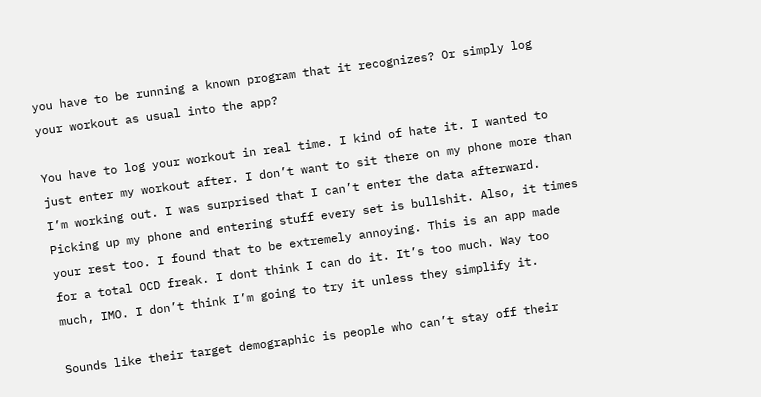you have to be running a known program that it recognizes? Or simply log your workout as usual into the app?

You have to log your workout in real time. I kind of hate it. I wanted to just enter my workout after. I don’t want to sit there on my phone more than I’m working out. I was surprised that I can’t enter the data afterward. Picking up my phone and entering stuff every set is bullshit. Also, it times your rest too. I found that to be extremely annoying. This is an app made for a total OCD freak. I dont think I can do it. It’s too much. Way too much, IMO. I don’t think I’m going to try it unless they simplify it.

Sounds like their target demographic is people who can’t stay off their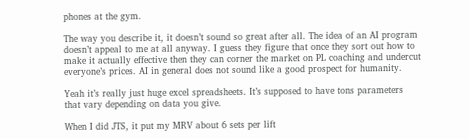phones at the gym.

The way you describe it, it doesn’t sound so great after all. The idea of an AI program doesn’t appeal to me at all anyway. I guess they figure that once they sort out how to make it actually effective then they can corner the market on PL coaching and undercut everyone’s prices. AI in general does not sound like a good prospect for humanity.

Yeah it’s really just huge excel spreadsheets. It’s supposed to have tons parameters that vary depending on data you give.

When I did JTS, it put my MRV about 6 sets per lift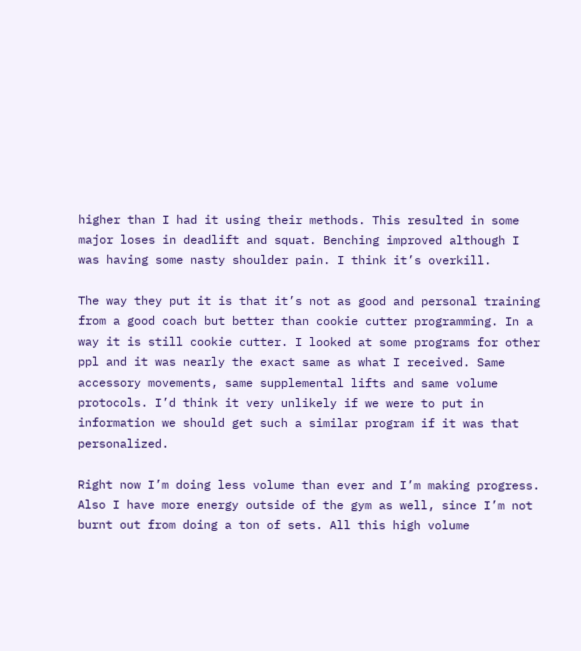higher than I had it using their methods. This resulted in some major loses in deadlift and squat. Benching improved although I was having some nasty shoulder pain. I think it’s overkill.

The way they put it is that it’s not as good and personal training from a good coach but better than cookie cutter programming. In a way it is still cookie cutter. I looked at some programs for other ppl and it was nearly the exact same as what I received. Same accessory movements, same supplemental lifts and same volume protocols. I’d think it very unlikely if we were to put in information we should get such a similar program if it was that personalized.

Right now I’m doing less volume than ever and I’m making progress. Also I have more energy outside of the gym as well, since I’m not burnt out from doing a ton of sets. All this high volume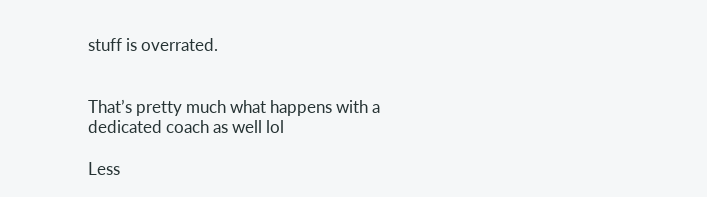stuff is overrated.


That’s pretty much what happens with a dedicated coach as well lol

Less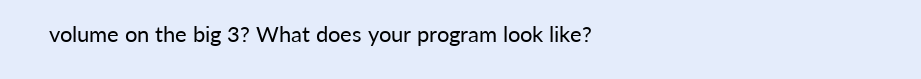volume on the big 3? What does your program look like?